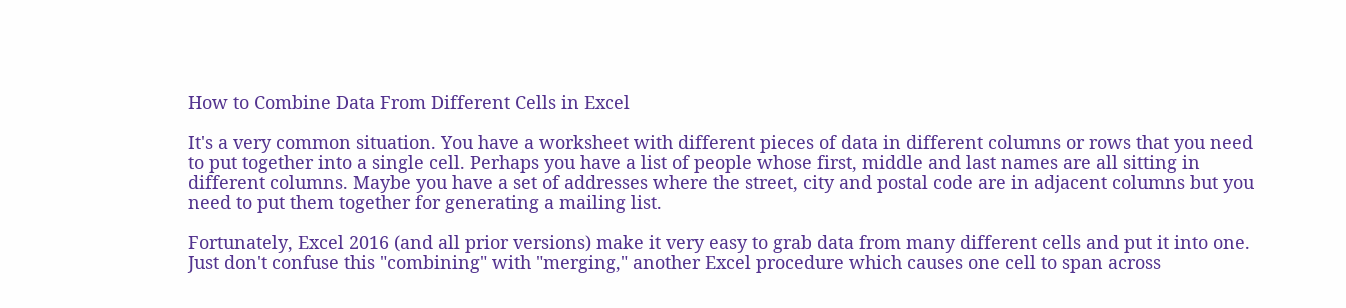How to Combine Data From Different Cells in Excel

It's a very common situation. You have a worksheet with different pieces of data in different columns or rows that you need to put together into a single cell. Perhaps you have a list of people whose first, middle and last names are all sitting in different columns. Maybe you have a set of addresses where the street, city and postal code are in adjacent columns but you need to put them together for generating a mailing list.

Fortunately, Excel 2016 (and all prior versions) make it very easy to grab data from many different cells and put it into one. Just don't confuse this "combining" with "merging," another Excel procedure which causes one cell to span across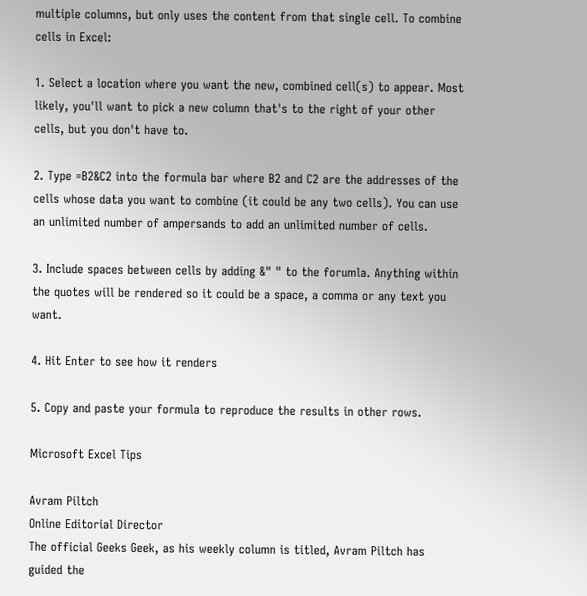multiple columns, but only uses the content from that single cell. To combine cells in Excel:

1. Select a location where you want the new, combined cell(s) to appear. Most likely, you'll want to pick a new column that's to the right of your other cells, but you don't have to.

2. Type =B2&C2 into the formula bar where B2 and C2 are the addresses of the cells whose data you want to combine (it could be any two cells). You can use an unlimited number of ampersands to add an unlimited number of cells.

3. Include spaces between cells by adding &" " to the forumla. Anything within the quotes will be rendered so it could be a space, a comma or any text you want.

4. Hit Enter to see how it renders

5. Copy and paste your formula to reproduce the results in other rows.

Microsoft Excel Tips

Avram Piltch
Online Editorial Director
The official Geeks Geek, as his weekly column is titled, Avram Piltch has guided the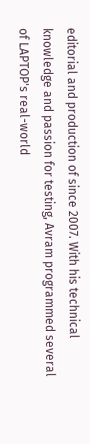editorial and production of since 2007. With his technical knowledge and passion for testing, Avram programmed several of LAPTOP's real-world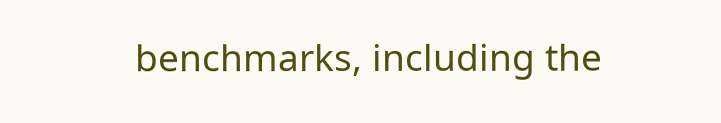benchmarks, including the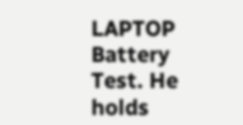LAPTOP Battery Test. He holds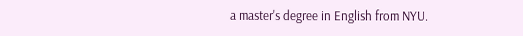a master's degree in English from NYU.